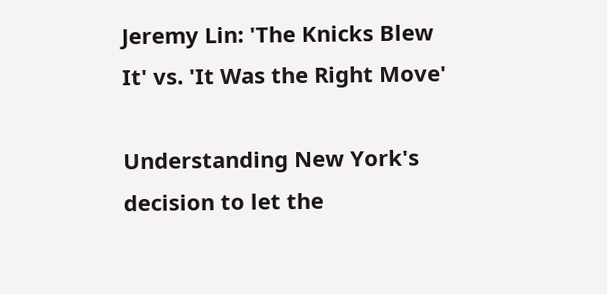Jeremy Lin: 'The Knicks Blew It' vs. 'It Was the Right Move'

Understanding New York's decision to let the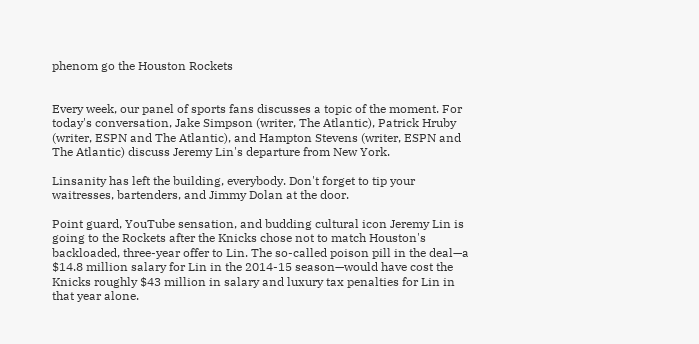phenom go the Houston Rockets


Every week, our panel of sports fans discusses a topic of the moment. For today's conversation, Jake Simpson (writer, The Atlantic), Patrick Hruby (writer, ESPN and The Atlantic), and Hampton Stevens (writer, ESPN and The Atlantic) discuss Jeremy Lin's departure from New York.

Linsanity has left the building, everybody. Don't forget to tip your waitresses, bartenders, and Jimmy Dolan at the door.

Point guard, YouTube sensation, and budding cultural icon Jeremy Lin is going to the Rockets after the Knicks chose not to match Houston's backloaded, three-year offer to Lin. The so-called poison pill in the deal—a $14.8 million salary for Lin in the 2014-15 season—would have cost the Knicks roughly $43 million in salary and luxury tax penalties for Lin in that year alone.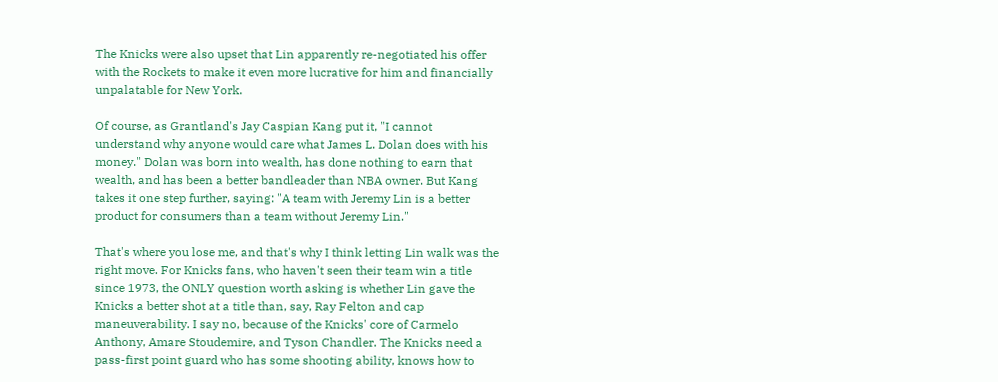The Knicks were also upset that Lin apparently re-negotiated his offer with the Rockets to make it even more lucrative for him and financially unpalatable for New York.

Of course, as Grantland's Jay Caspian Kang put it, "I cannot understand why anyone would care what James L. Dolan does with his money." Dolan was born into wealth, has done nothing to earn that wealth, and has been a better bandleader than NBA owner. But Kang takes it one step further, saying: "A team with Jeremy Lin is a better product for consumers than a team without Jeremy Lin."

That's where you lose me, and that's why I think letting Lin walk was the right move. For Knicks fans, who haven't seen their team win a title since 1973, the ONLY question worth asking is whether Lin gave the Knicks a better shot at a title than, say, Ray Felton and cap maneuverability. I say no, because of the Knicks' core of Carmelo Anthony, Amare Stoudemire, and Tyson Chandler. The Knicks need a pass-first point guard who has some shooting ability, knows how to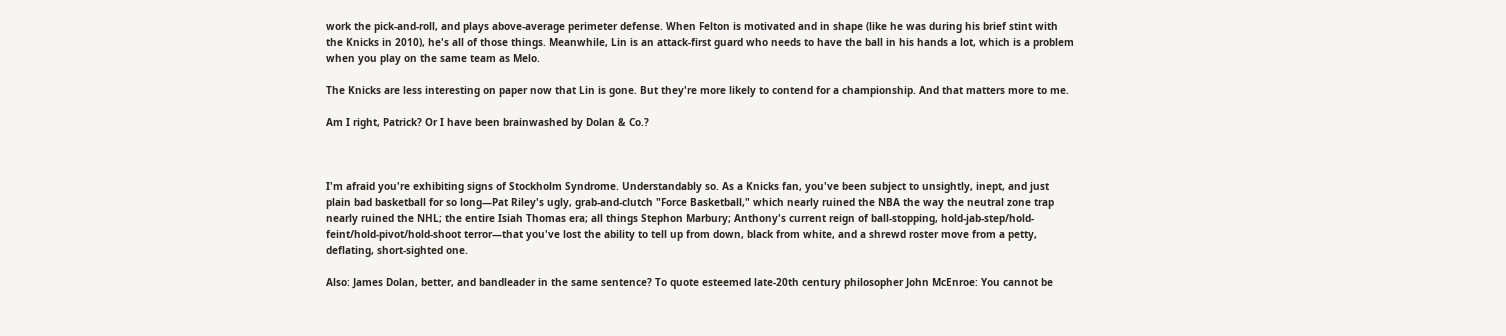work the pick-and-roll, and plays above-average perimeter defense. When Felton is motivated and in shape (like he was during his brief stint with the Knicks in 2010), he's all of those things. Meanwhile, Lin is an attack-first guard who needs to have the ball in his hands a lot, which is a problem when you play on the same team as Melo.

The Knicks are less interesting on paper now that Lin is gone. But they're more likely to contend for a championship. And that matters more to me.

Am I right, Patrick? Or I have been brainwashed by Dolan & Co.?



I'm afraid you're exhibiting signs of Stockholm Syndrome. Understandably so. As a Knicks fan, you've been subject to unsightly, inept, and just plain bad basketball for so long—Pat Riley's ugly, grab-and-clutch "Force Basketball," which nearly ruined the NBA the way the neutral zone trap nearly ruined the NHL; the entire Isiah Thomas era; all things Stephon Marbury; Anthony's current reign of ball-stopping, hold-jab-step/hold-feint/hold-pivot/hold-shoot terror—that you've lost the ability to tell up from down, black from white, and a shrewd roster move from a petty, deflating, short-sighted one.

Also: James Dolan, better, and bandleader in the same sentence? To quote esteemed late-20th century philosopher John McEnroe: You cannot be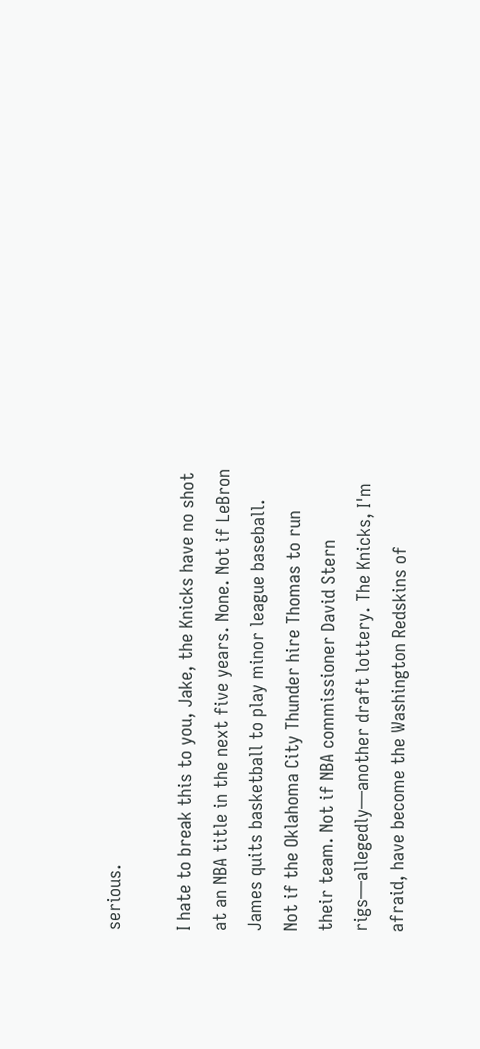serious.

I hate to break this to you, Jake, the Knicks have no shot at an NBA title in the next five years. None. Not if LeBron James quits basketball to play minor league baseball. Not if the Oklahoma City Thunder hire Thomas to run their team. Not if NBA commissioner David Stern rigs—allegedly—another draft lottery. The Knicks, I'm afraid, have become the Washington Redskins of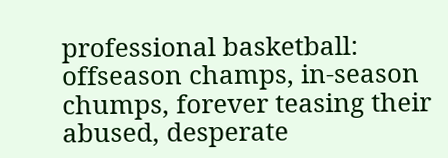professional basketball: offseason champs, in-season chumps, forever teasing their abused, desperate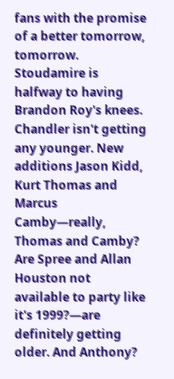fans with the promise of a better tomorrow, tomorrow. Stoudamire is halfway to having Brandon Roy's knees. Chandler isn't getting any younger. New additions Jason Kidd, Kurt Thomas and Marcus Camby—really, Thomas and Camby? Are Spree and Allan Houston not available to party like it's 1999?—are definitely getting older. And Anthony?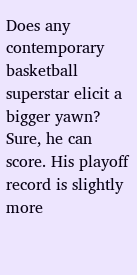Does any contemporary basketball superstar elicit a bigger yawn? Sure, he can score. His playoff record is slightly more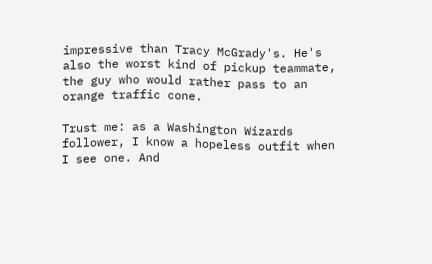impressive than Tracy McGrady's. He's also the worst kind of pickup teammate, the guy who would rather pass to an orange traffic cone.

Trust me: as a Washington Wizards follower, I know a hopeless outfit when I see one. And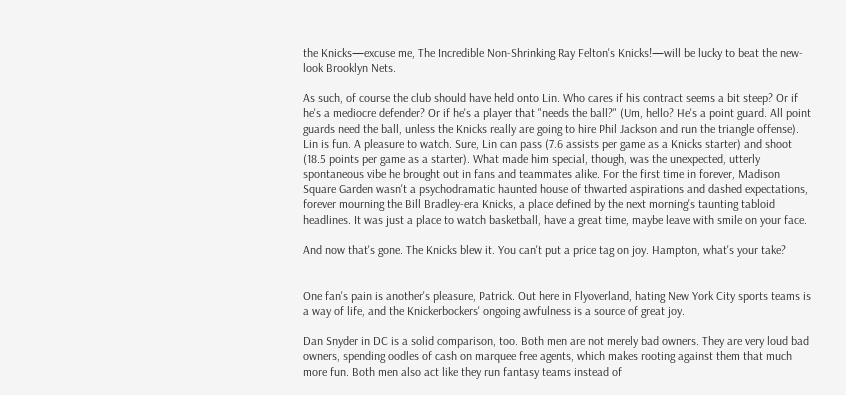the Knicks—excuse me, The Incredible Non-Shrinking Ray Felton's Knicks!—will be lucky to beat the new-look Brooklyn Nets.

As such, of course the club should have held onto Lin. Who cares if his contract seems a bit steep? Or if he's a mediocre defender? Or if he's a player that "needs the ball?" (Um, hello? He's a point guard. All point guards need the ball, unless the Knicks really are going to hire Phil Jackson and run the triangle offense). Lin is fun. A pleasure to watch. Sure, Lin can pass (7.6 assists per game as a Knicks starter) and shoot (18.5 points per game as a starter). What made him special, though, was the unexpected, utterly spontaneous vibe he brought out in fans and teammates alike. For the first time in forever, Madison Square Garden wasn't a psychodramatic haunted house of thwarted aspirations and dashed expectations, forever mourning the Bill Bradley-era Knicks, a place defined by the next morning's taunting tabloid headlines. It was just a place to watch basketball, have a great time, maybe leave with smile on your face.

And now that's gone. The Knicks blew it. You can't put a price tag on joy. Hampton, what's your take?


One fan's pain is another's pleasure, Patrick. Out here in Flyoverland, hating New York City sports teams is a way of life, and the Knickerbockers' ongoing awfulness is a source of great joy.

Dan Snyder in DC is a solid comparison, too. Both men are not merely bad owners. They are very loud bad owners, spending oodles of cash on marquee free agents, which makes rooting against them that much more fun. Both men also act like they run fantasy teams instead of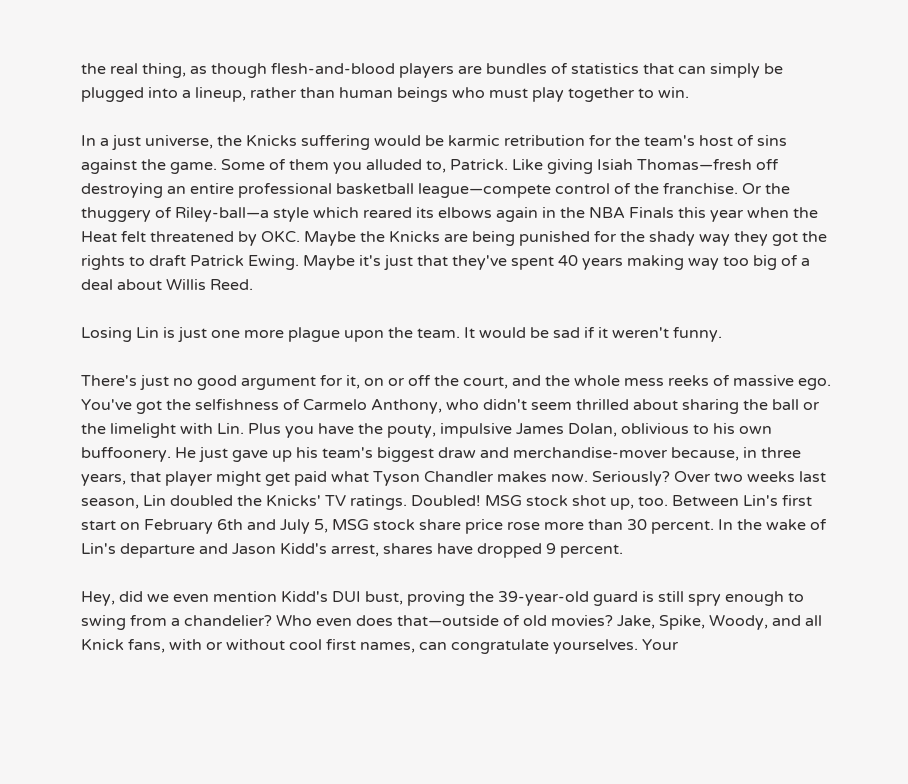the real thing, as though flesh-and-blood players are bundles of statistics that can simply be plugged into a lineup, rather than human beings who must play together to win.

In a just universe, the Knicks suffering would be karmic retribution for the team's host of sins against the game. Some of them you alluded to, Patrick. Like giving Isiah Thomas—fresh off destroying an entire professional basketball league—compete control of the franchise. Or the thuggery of Riley-ball—a style which reared its elbows again in the NBA Finals this year when the Heat felt threatened by OKC. Maybe the Knicks are being punished for the shady way they got the rights to draft Patrick Ewing. Maybe it's just that they've spent 40 years making way too big of a deal about Willis Reed.

Losing Lin is just one more plague upon the team. It would be sad if it weren't funny.

There's just no good argument for it, on or off the court, and the whole mess reeks of massive ego. You've got the selfishness of Carmelo Anthony, who didn't seem thrilled about sharing the ball or the limelight with Lin. Plus you have the pouty, impulsive James Dolan, oblivious to his own buffoonery. He just gave up his team's biggest draw and merchandise-mover because, in three years, that player might get paid what Tyson Chandler makes now. Seriously? Over two weeks last season, Lin doubled the Knicks' TV ratings. Doubled! MSG stock shot up, too. Between Lin's first start on February 6th and July 5, MSG stock share price rose more than 30 percent. In the wake of Lin's departure and Jason Kidd's arrest, shares have dropped 9 percent.

Hey, did we even mention Kidd's DUI bust, proving the 39-year-old guard is still spry enough to swing from a chandelier? Who even does that—outside of old movies? Jake, Spike, Woody, and all Knick fans, with or without cool first names, can congratulate yourselves. Your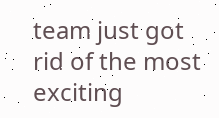team just got rid of the most exciting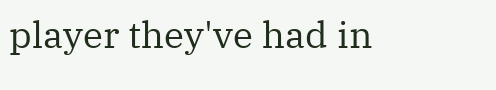player they've had in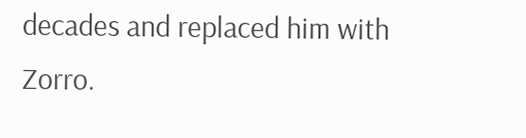decades and replaced him with Zorro.